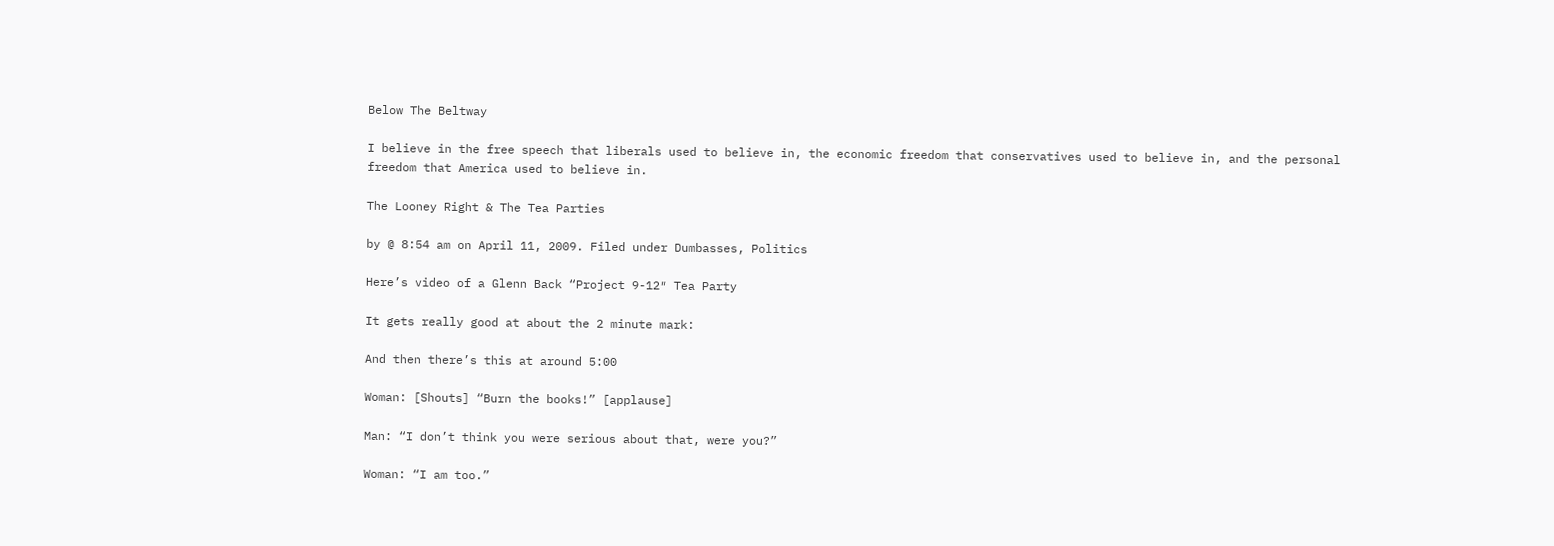Below The Beltway

I believe in the free speech that liberals used to believe in, the economic freedom that conservatives used to believe in, and the personal freedom that America used to believe in.

The Looney Right & The Tea Parties

by @ 8:54 am on April 11, 2009. Filed under Dumbasses, Politics

Here’s video of a Glenn Back “Project 9-12″ Tea Party

It gets really good at about the 2 minute mark:

And then there’s this at around 5:00

Woman: [Shouts] “Burn the books!” [applause]

Man: “I don’t think you were serious about that, were you?”

Woman: “I am too.”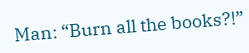Man: “Burn all the books?!”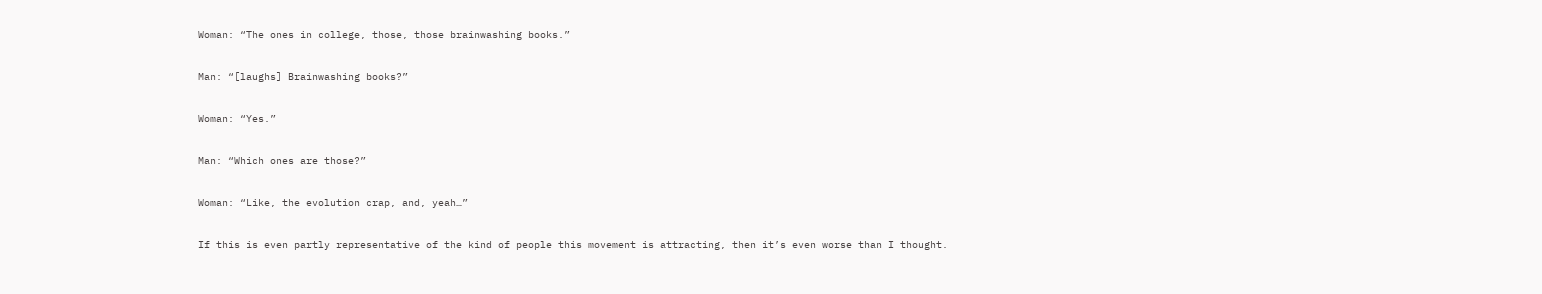Woman: “The ones in college, those, those brainwashing books.”

Man: “[laughs] Brainwashing books?”

Woman: “Yes.”

Man: “Which ones are those?”

Woman: “Like, the evolution crap, and, yeah…”

If this is even partly representative of the kind of people this movement is attracting, then it’s even worse than I thought.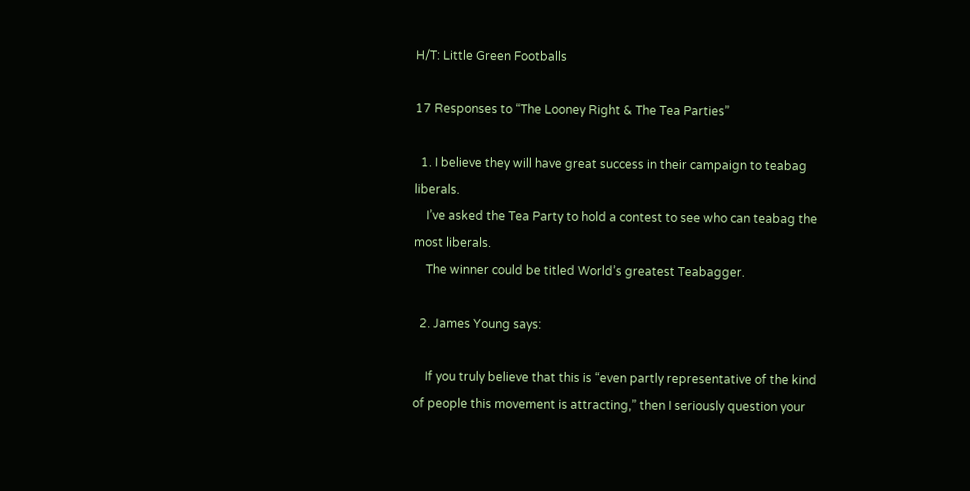H/T: Little Green Footballs

17 Responses to “The Looney Right & The Tea Parties”

  1. I believe they will have great success in their campaign to teabag liberals.
    I’ve asked the Tea Party to hold a contest to see who can teabag the most liberals.
    The winner could be titled World’s greatest Teabagger.

  2. James Young says:

    If you truly believe that this is “even partly representative of the kind of people this movement is attracting,” then I seriously question your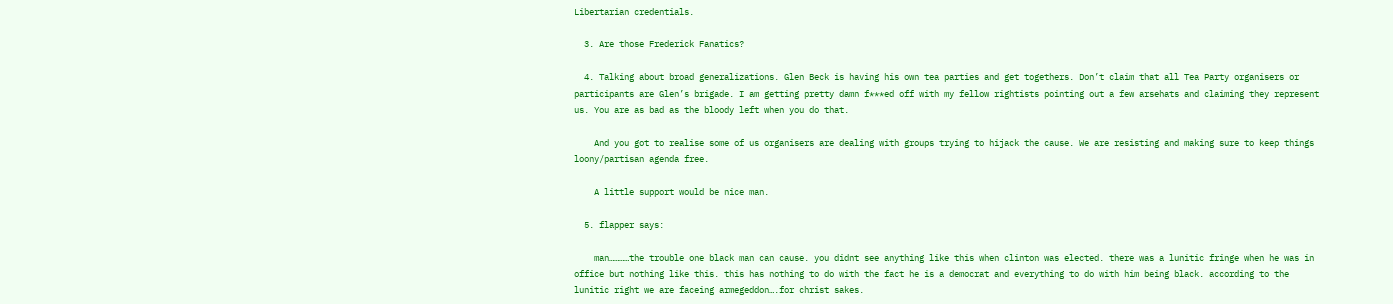Libertarian credentials.

  3. Are those Frederick Fanatics?

  4. Talking about broad generalizations. Glen Beck is having his own tea parties and get togethers. Don’t claim that all Tea Party organisers or participants are Glen’s brigade. I am getting pretty damn f***ed off with my fellow rightists pointing out a few arsehats and claiming they represent us. You are as bad as the bloody left when you do that.

    And you got to realise some of us organisers are dealing with groups trying to hijack the cause. We are resisting and making sure to keep things loony/partisan agenda free.

    A little support would be nice man.

  5. flapper says:

    man…………the trouble one black man can cause. you didnt see anything like this when clinton was elected. there was a lunitic fringe when he was in office but nothing like this. this has nothing to do with the fact he is a democrat and everything to do with him being black. according to the lunitic right we are faceing armegeddon….for christ sakes.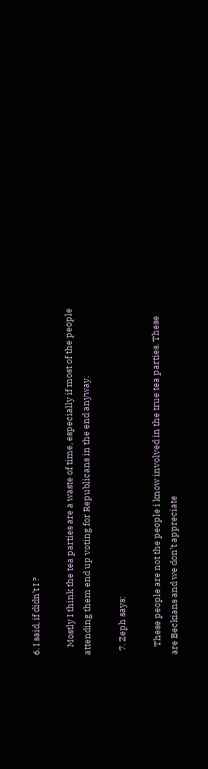6. I said, if didn’t I ?

    Mostly I think the tea parties are a waste of time, especially if most of the people attending them end up voting for Republicans in the end anyway.

  7. Zeph says:

    These people are not the people i know involved in the true tea parties. These are Beckians and we don’t appreciate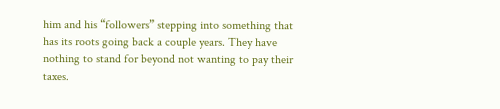him and his “followers” stepping into something that has its roots going back a couple years. They have nothing to stand for beyond not wanting to pay their taxes.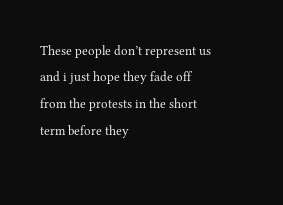These people don’t represent us and i just hope they fade off from the protests in the short term before they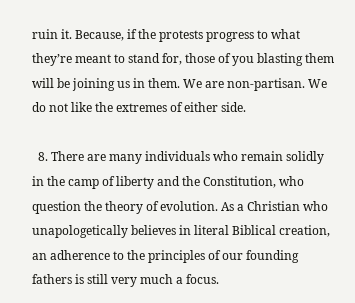ruin it. Because, if the protests progress to what they’re meant to stand for, those of you blasting them will be joining us in them. We are non-partisan. We do not like the extremes of either side.

  8. There are many individuals who remain solidly in the camp of liberty and the Constitution, who question the theory of evolution. As a Christian who unapologetically believes in literal Biblical creation, an adherence to the principles of our founding fathers is still very much a focus.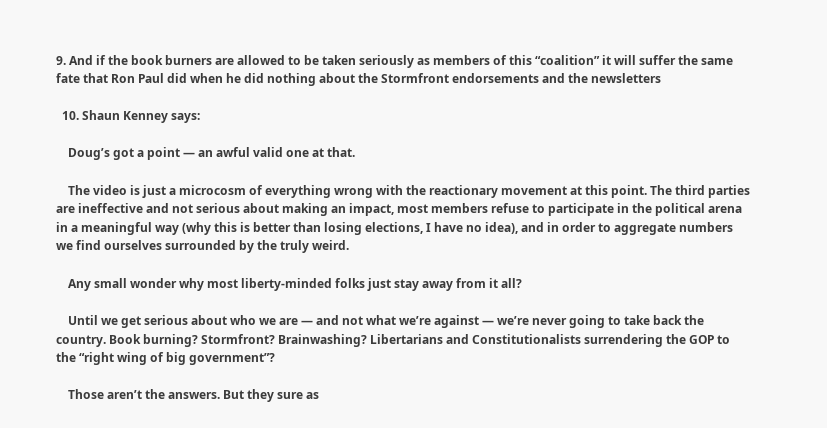9. And if the book burners are allowed to be taken seriously as members of this “coalition” it will suffer the same fate that Ron Paul did when he did nothing about the Stormfront endorsements and the newsletters

  10. Shaun Kenney says:

    Doug’s got a point — an awful valid one at that.

    The video is just a microcosm of everything wrong with the reactionary movement at this point. The third parties are ineffective and not serious about making an impact, most members refuse to participate in the political arena in a meaningful way (why this is better than losing elections, I have no idea), and in order to aggregate numbers we find ourselves surrounded by the truly weird.

    Any small wonder why most liberty-minded folks just stay away from it all?

    Until we get serious about who we are — and not what we’re against — we’re never going to take back the country. Book burning? Stormfront? Brainwashing? Libertarians and Constitutionalists surrendering the GOP to the “right wing of big government”?

    Those aren’t the answers. But they sure as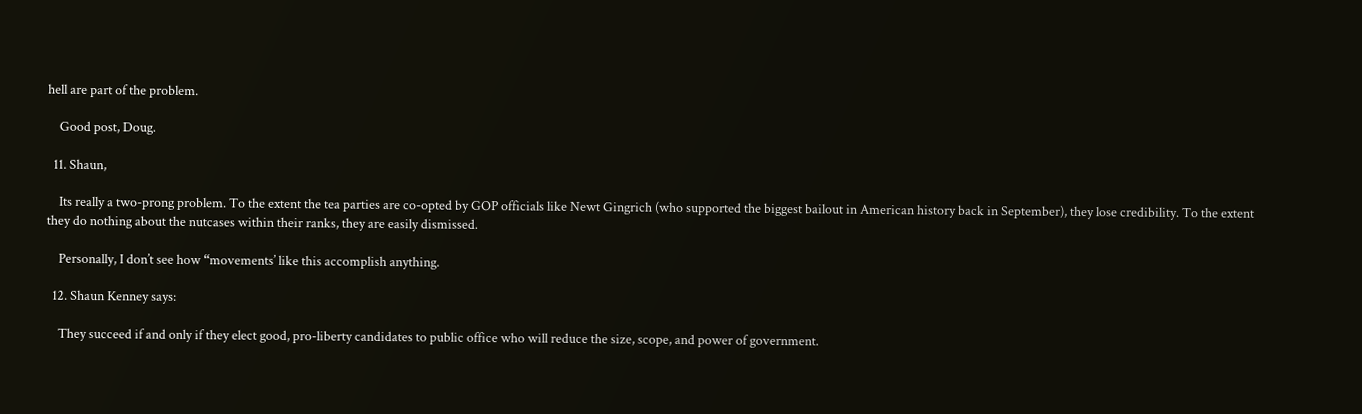hell are part of the problem.

    Good post, Doug.

  11. Shaun,

    Its really a two-prong problem. To the extent the tea parties are co-opted by GOP officials like Newt Gingrich (who supported the biggest bailout in American history back in September), they lose credibility. To the extent they do nothing about the nutcases within their ranks, they are easily dismissed.

    Personally, I don’t see how “movements’ like this accomplish anything.

  12. Shaun Kenney says:

    They succeed if and only if they elect good, pro-liberty candidates to public office who will reduce the size, scope, and power of government.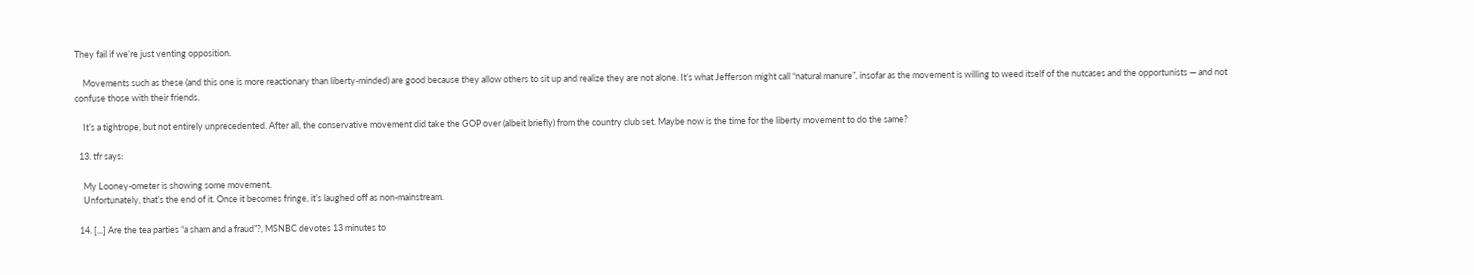They fail if we’re just venting opposition.

    Movements such as these (and this one is more reactionary than liberty-minded) are good because they allow others to sit up and realize they are not alone. It’s what Jefferson might call “natural manure”, insofar as the movement is willing to weed itself of the nutcases and the opportunists — and not confuse those with their friends.

    It’s a tightrope, but not entirely unprecedented. After all, the conservative movement did take the GOP over (albeit briefly) from the country club set. Maybe now is the time for the liberty movement to do the same?

  13. tfr says:

    My Looney-ometer is showing some movement.
    Unfortunately, that’s the end of it. Once it becomes fringe, it’s laughed off as non-mainstream.

  14. [...] Are the tea parties “a sham and a fraud”?, MSNBC devotes 13 minutes to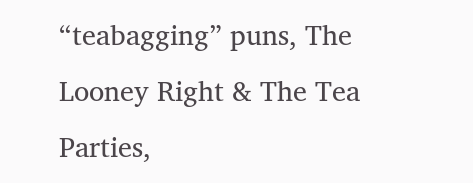“teabagging” puns, The Looney Right & The Tea Parties,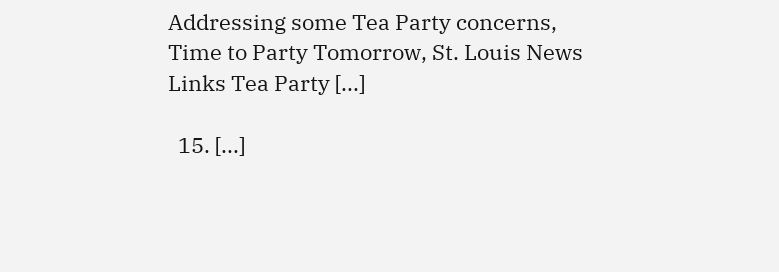Addressing some Tea Party concerns, Time to Party Tomorrow, St. Louis News Links Tea Party [...]

  15. [...]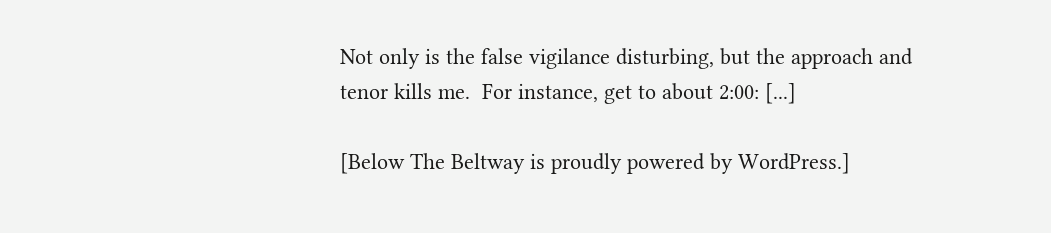Not only is the false vigilance disturbing, but the approach and tenor kills me.  For instance, get to about 2:00: [...]

[Below The Beltway is proudly powered by WordPress.]